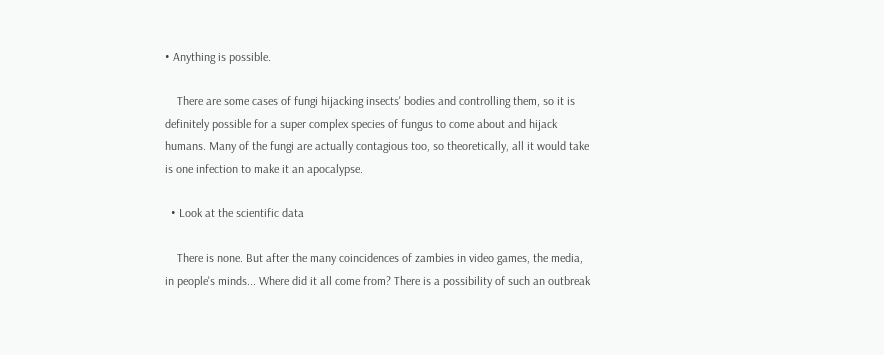• Anything is possible.

    There are some cases of fungi hijacking insects' bodies and controlling them, so it is definitely possible for a super complex species of fungus to come about and hijack humans. Many of the fungi are actually contagious too, so theoretically, all it would take is one infection to make it an apocalypse.

  • Look at the scientific data

    There is none. But after the many coincidences of zambies in video games, the media, in people's minds... Where did it all come from? There is a possibility of such an outbreak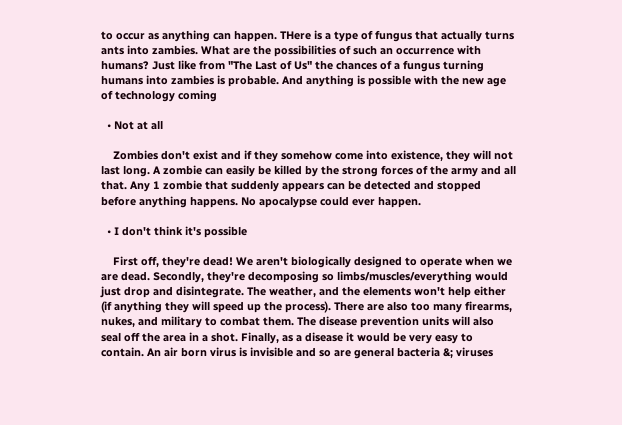to occur as anything can happen. THere is a type of fungus that actually turns ants into zambies. What are the possibilities of such an occurrence with humans? Just like from "The Last of Us" the chances of a fungus turning humans into zambies is probable. And anything is possible with the new age of technology coming

  • Not at all

    Zombies don't exist and if they somehow come into existence, they will not last long. A zombie can easily be killed by the strong forces of the army and all that. Any 1 zombie that suddenly appears can be detected and stopped before anything happens. No apocalypse could ever happen.

  • I don't think it's possible

    First off, they're dead! We aren't biologically designed to operate when we are dead. Secondly, they're decomposing so limbs/muscles/everything would just drop and disintegrate. The weather, and the elements won't help either (if anything they will speed up the process). There are also too many firearms, nukes, and military to combat them. The disease prevention units will also seal off the area in a shot. Finally, as a disease it would be very easy to contain. An air born virus is invisible and so are general bacteria &; viruses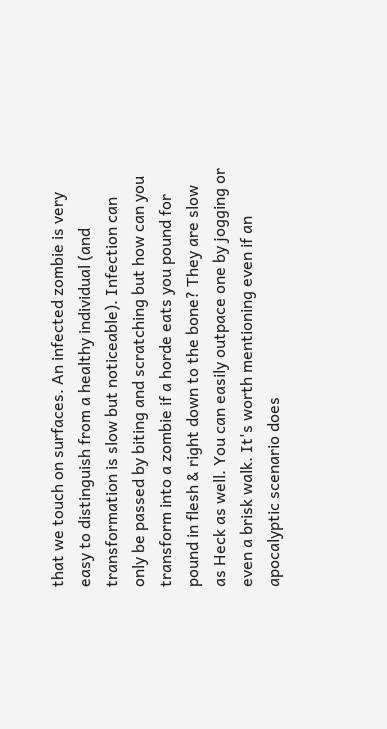that we touch on surfaces. An infected zombie is very easy to distinguish from a healthy individual (and transformation is slow but noticeable). Infection can only be passed by biting and scratching but how can you transform into a zombie if a horde eats you pound for pound in flesh & right down to the bone? They are slow as Heck as well. You can easily outpace one by jogging or even a brisk walk. It's worth mentioning even if an apocalyptic scenario does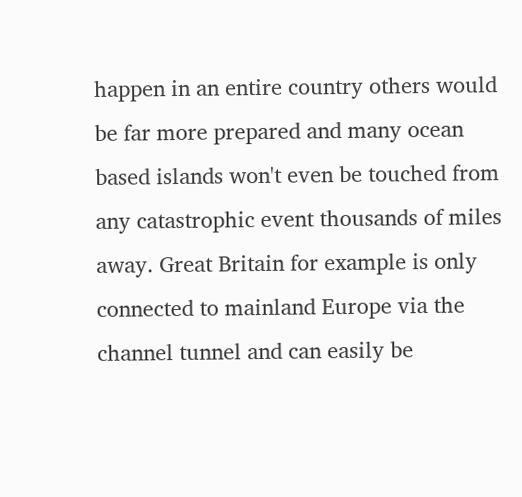happen in an entire country others would be far more prepared and many ocean based islands won't even be touched from any catastrophic event thousands of miles away. Great Britain for example is only connected to mainland Europe via the channel tunnel and can easily be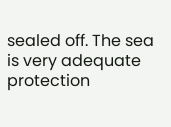sealed off. The sea is very adequate protection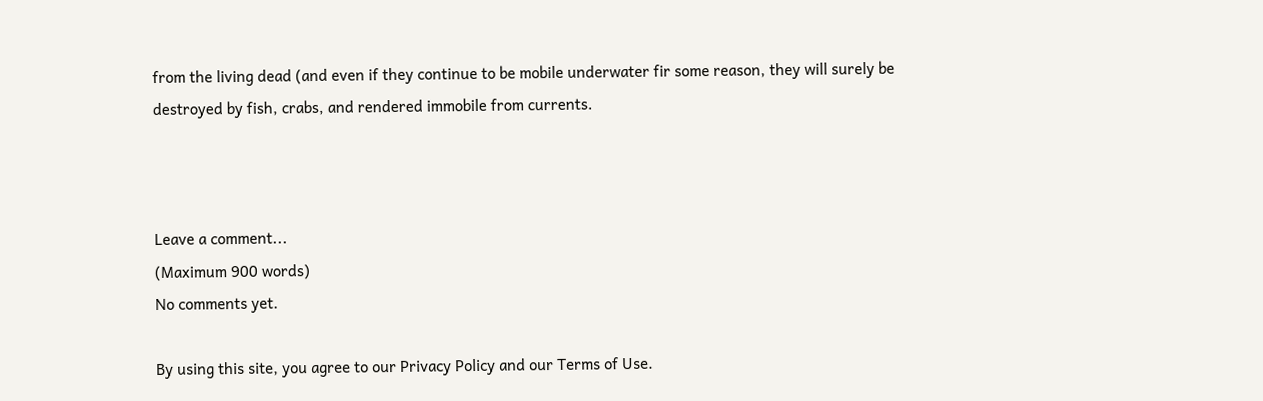from the living dead (and even if they continue to be mobile underwater fir some reason, they will surely be destroyed by fish, crabs, and rendered immobile from currents.



Leave a comment...
(Maximum 900 words)
No comments yet.

By using this site, you agree to our Privacy Policy and our Terms of Use.